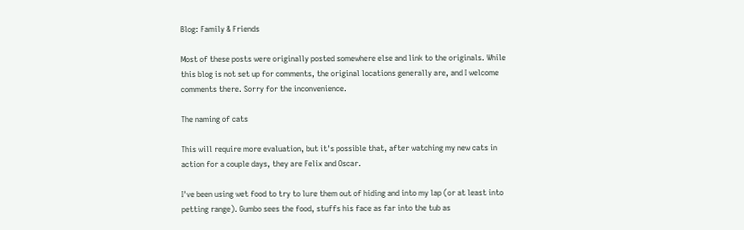Blog: Family & Friends

Most of these posts were originally posted somewhere else and link to the originals. While this blog is not set up for comments, the original locations generally are, and I welcome comments there. Sorry for the inconvenience.

The naming of cats

This will require more evaluation, but it's possible that, after watching my new cats in action for a couple days, they are Felix and Oscar.

I've been using wet food to try to lure them out of hiding and into my lap (or at least into petting range). Gumbo sees the food, stuffs his face as far into the tub as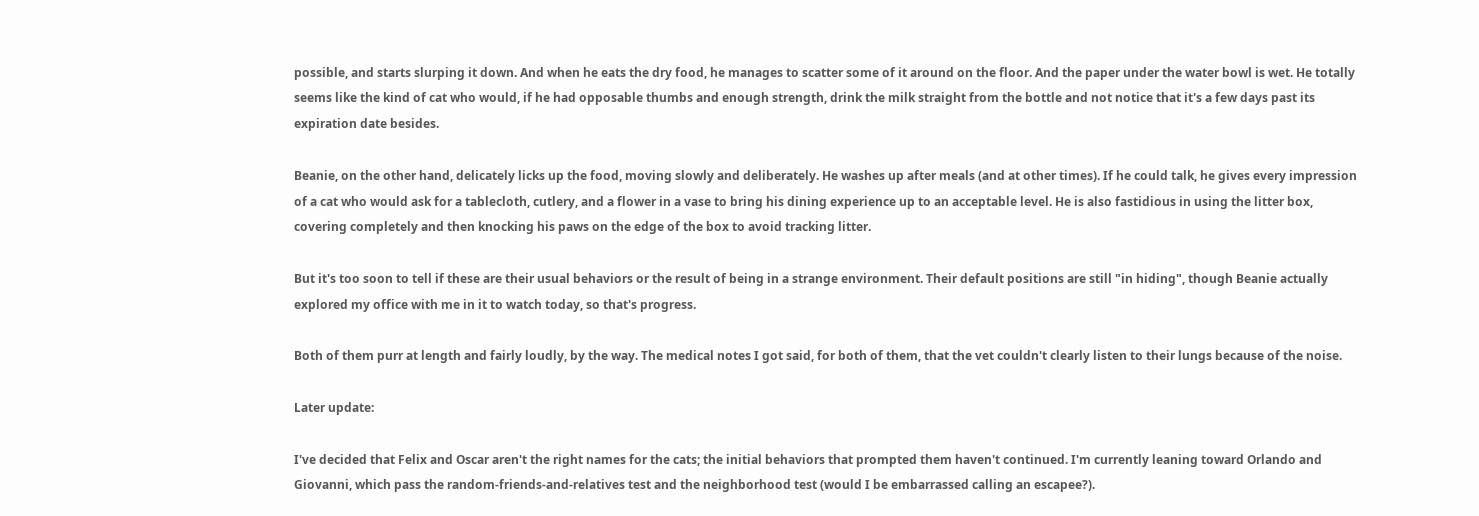possible, and starts slurping it down. And when he eats the dry food, he manages to scatter some of it around on the floor. And the paper under the water bowl is wet. He totally seems like the kind of cat who would, if he had opposable thumbs and enough strength, drink the milk straight from the bottle and not notice that it's a few days past its expiration date besides.

Beanie, on the other hand, delicately licks up the food, moving slowly and deliberately. He washes up after meals (and at other times). If he could talk, he gives every impression of a cat who would ask for a tablecloth, cutlery, and a flower in a vase to bring his dining experience up to an acceptable level. He is also fastidious in using the litter box, covering completely and then knocking his paws on the edge of the box to avoid tracking litter.

But it's too soon to tell if these are their usual behaviors or the result of being in a strange environment. Their default positions are still "in hiding", though Beanie actually explored my office with me in it to watch today, so that's progress.

Both of them purr at length and fairly loudly, by the way. The medical notes I got said, for both of them, that the vet couldn't clearly listen to their lungs because of the noise.

Later update:

I've decided that Felix and Oscar aren't the right names for the cats; the initial behaviors that prompted them haven't continued. I'm currently leaning toward Orlando and Giovanni, which pass the random-friends-and-relatives test and the neighborhood test (would I be embarrassed calling an escapee?).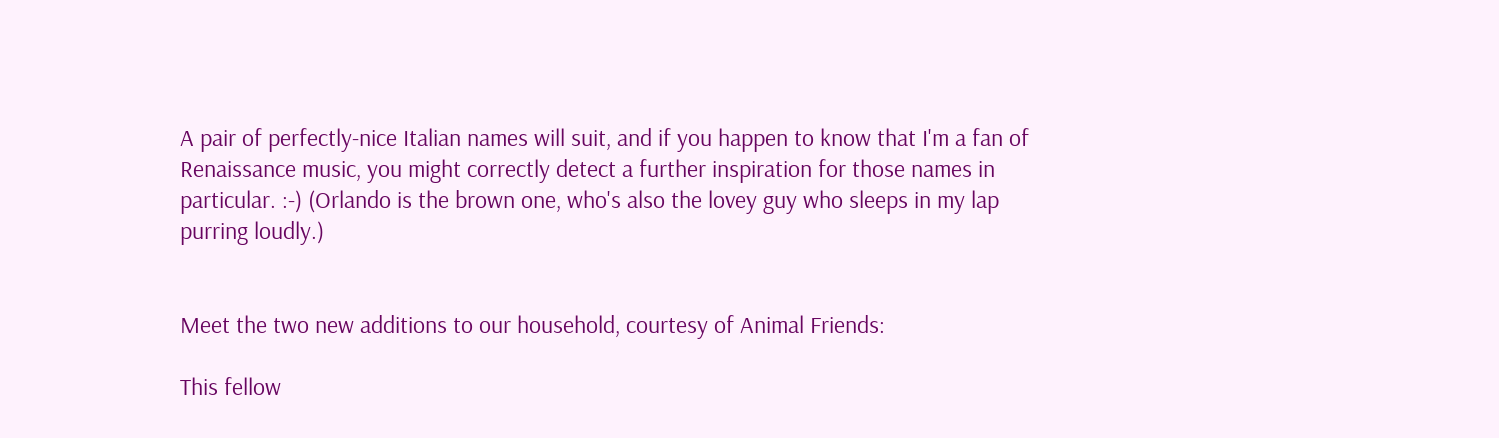A pair of perfectly-nice Italian names will suit, and if you happen to know that I'm a fan of Renaissance music, you might correctly detect a further inspiration for those names in particular. :-) (Orlando is the brown one, who's also the lovey guy who sleeps in my lap purring loudly.)


Meet the two new additions to our household, courtesy of Animal Friends:

This fellow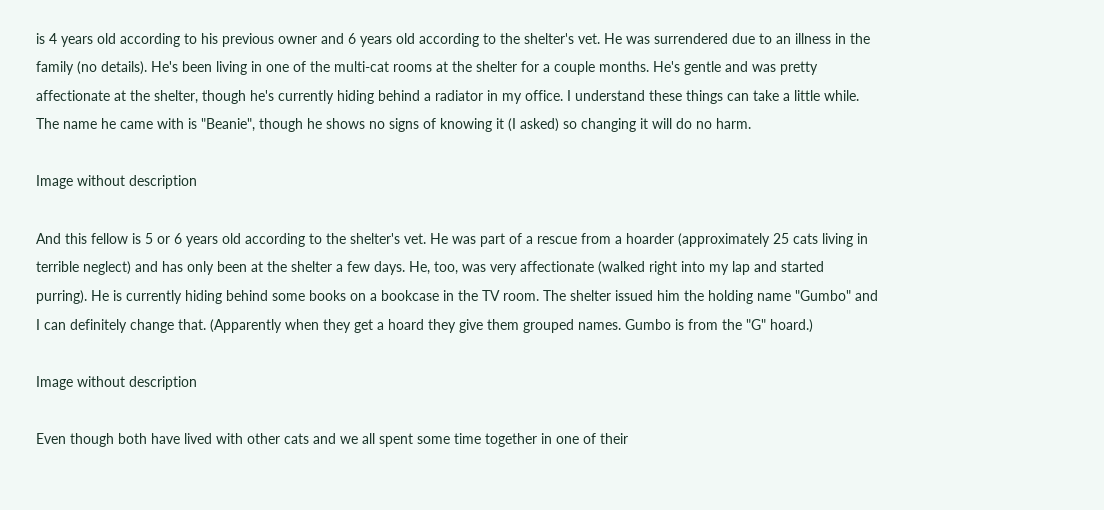is 4 years old according to his previous owner and 6 years old according to the shelter's vet. He was surrendered due to an illness in the family (no details). He's been living in one of the multi-cat rooms at the shelter for a couple months. He's gentle and was pretty affectionate at the shelter, though he's currently hiding behind a radiator in my office. I understand these things can take a little while. The name he came with is "Beanie", though he shows no signs of knowing it (I asked) so changing it will do no harm.

Image without description

And this fellow is 5 or 6 years old according to the shelter's vet. He was part of a rescue from a hoarder (approximately 25 cats living in terrible neglect) and has only been at the shelter a few days. He, too, was very affectionate (walked right into my lap and started purring). He is currently hiding behind some books on a bookcase in the TV room. The shelter issued him the holding name "Gumbo" and I can definitely change that. (Apparently when they get a hoard they give them grouped names. Gumbo is from the "G" hoard.)

Image without description

Even though both have lived with other cats and we all spent some time together in one of their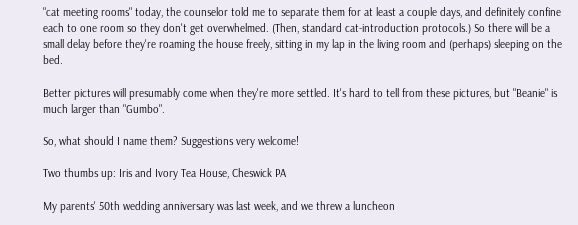"cat meeting rooms" today, the counselor told me to separate them for at least a couple days, and definitely confine each to one room so they don't get overwhelmed. (Then, standard cat-introduction protocols.) So there will be a small delay before they're roaming the house freely, sitting in my lap in the living room and (perhaps) sleeping on the bed.

Better pictures will presumably come when they're more settled. It's hard to tell from these pictures, but "Beanie" is much larger than "Gumbo".

So, what should I name them? Suggestions very welcome!

Two thumbs up: Iris and Ivory Tea House, Cheswick PA

My parents' 50th wedding anniversary was last week, and we threw a luncheon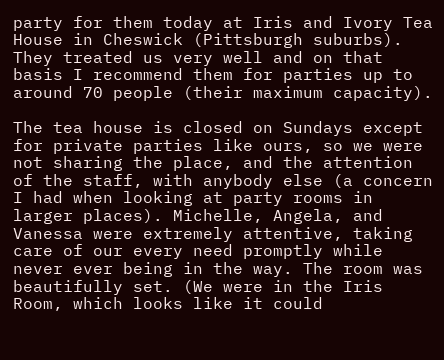party for them today at Iris and Ivory Tea House in Cheswick (Pittsburgh suburbs). They treated us very well and on that basis I recommend them for parties up to around 70 people (their maximum capacity).

The tea house is closed on Sundays except for private parties like ours, so we were not sharing the place, and the attention of the staff, with anybody else (a concern I had when looking at party rooms in larger places). Michelle, Angela, and Vanessa were extremely attentive, taking care of our every need promptly while never ever being in the way. The room was beautifully set. (We were in the Iris Room, which looks like it could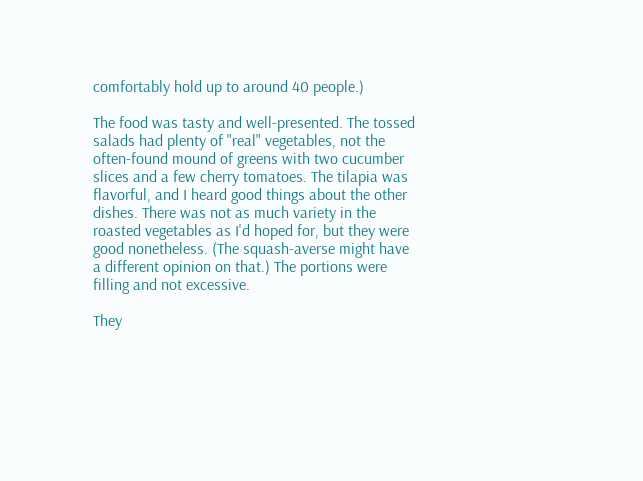comfortably hold up to around 40 people.)

The food was tasty and well-presented. The tossed salads had plenty of "real" vegetables, not the often-found mound of greens with two cucumber slices and a few cherry tomatoes. The tilapia was flavorful, and I heard good things about the other dishes. There was not as much variety in the roasted vegetables as I'd hoped for, but they were good nonetheless. (The squash-averse might have a different opinion on that.) The portions were filling and not excessive.

They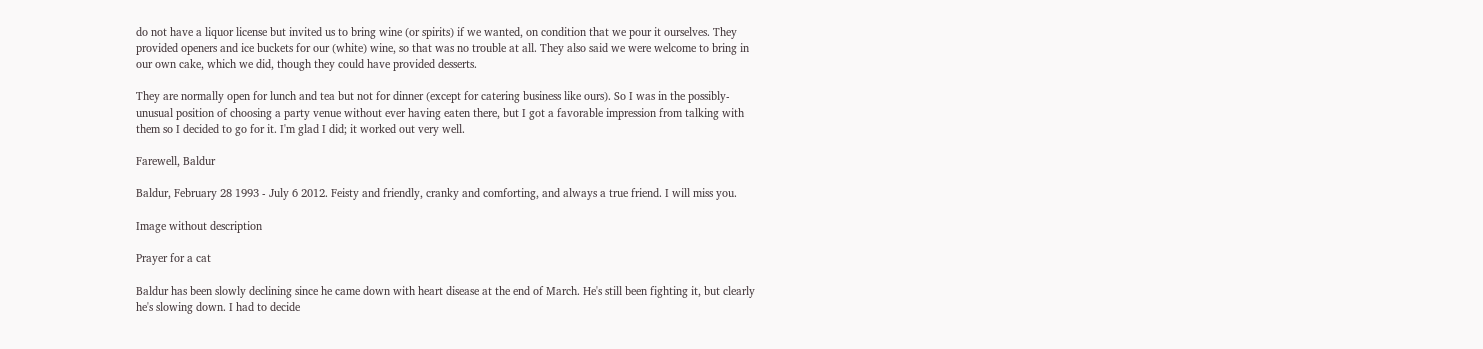do not have a liquor license but invited us to bring wine (or spirits) if we wanted, on condition that we pour it ourselves. They provided openers and ice buckets for our (white) wine, so that was no trouble at all. They also said we were welcome to bring in our own cake, which we did, though they could have provided desserts.

They are normally open for lunch and tea but not for dinner (except for catering business like ours). So I was in the possibly-unusual position of choosing a party venue without ever having eaten there, but I got a favorable impression from talking with them so I decided to go for it. I'm glad I did; it worked out very well.

Farewell, Baldur

Baldur, February 28 1993 - July 6 2012. Feisty and friendly, cranky and comforting, and always a true friend. I will miss you.

Image without description

Prayer for a cat

Baldur has been slowly declining since he came down with heart disease at the end of March. He's still been fighting it, but clearly he's slowing down. I had to decide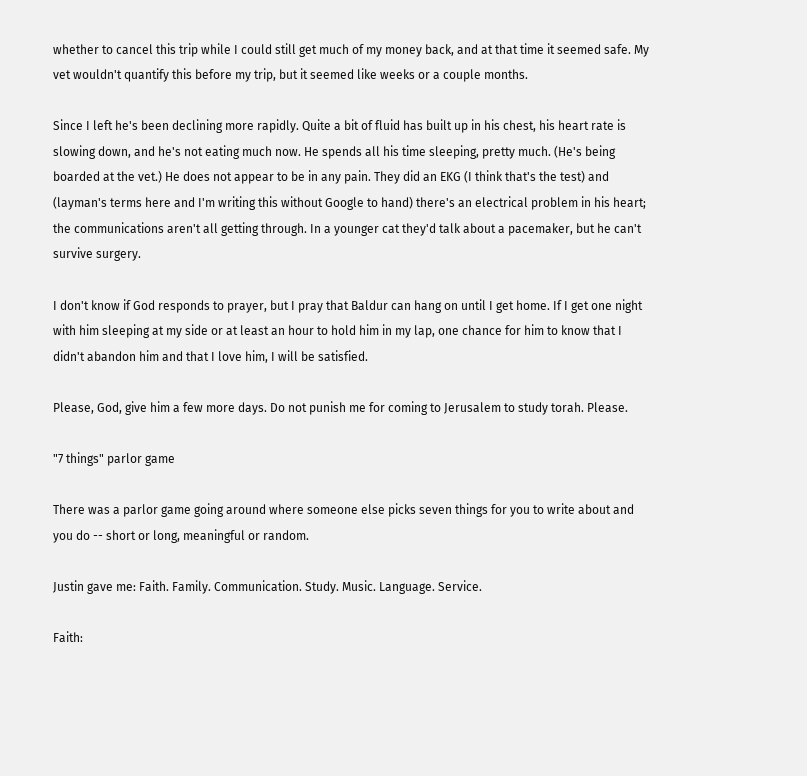whether to cancel this trip while I could still get much of my money back, and at that time it seemed safe. My vet wouldn't quantify this before my trip, but it seemed like weeks or a couple months.

Since I left he's been declining more rapidly. Quite a bit of fluid has built up in his chest, his heart rate is slowing down, and he's not eating much now. He spends all his time sleeping, pretty much. (He's being boarded at the vet.) He does not appear to be in any pain. They did an EKG (I think that's the test) and (layman's terms here and I'm writing this without Google to hand) there's an electrical problem in his heart; the communications aren't all getting through. In a younger cat they'd talk about a pacemaker, but he can't survive surgery.

I don't know if God responds to prayer, but I pray that Baldur can hang on until I get home. If I get one night with him sleeping at my side or at least an hour to hold him in my lap, one chance for him to know that I didn't abandon him and that I love him, I will be satisfied.

Please, God, give him a few more days. Do not punish me for coming to Jerusalem to study torah. Please.

"7 things" parlor game

There was a parlor game going around where someone else picks seven things for you to write about and you do -- short or long, meaningful or random.

Justin gave me: Faith. Family. Communication. Study. Music. Language. Service.

Faith: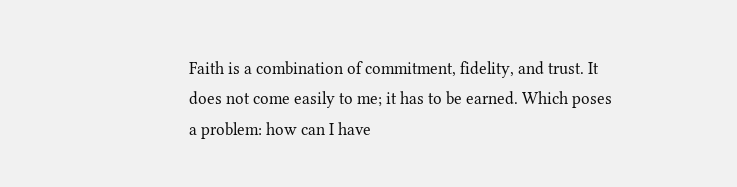Faith is a combination of commitment, fidelity, and trust. It does not come easily to me; it has to be earned. Which poses a problem: how can I have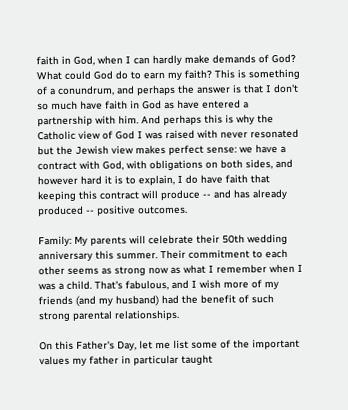faith in God, when I can hardly make demands of God? What could God do to earn my faith? This is something of a conundrum, and perhaps the answer is that I don't so much have faith in God as have entered a partnership with him. And perhaps this is why the Catholic view of God I was raised with never resonated but the Jewish view makes perfect sense: we have a contract with God, with obligations on both sides, and however hard it is to explain, I do have faith that keeping this contract will produce -- and has already produced -- positive outcomes.

Family: My parents will celebrate their 50th wedding anniversary this summer. Their commitment to each other seems as strong now as what I remember when I was a child. That's fabulous, and I wish more of my friends (and my husband) had the benefit of such strong parental relationships.

On this Father's Day, let me list some of the important values my father in particular taught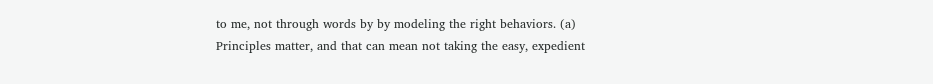to me, not through words by by modeling the right behaviors. (a) Principles matter, and that can mean not taking the easy, expedient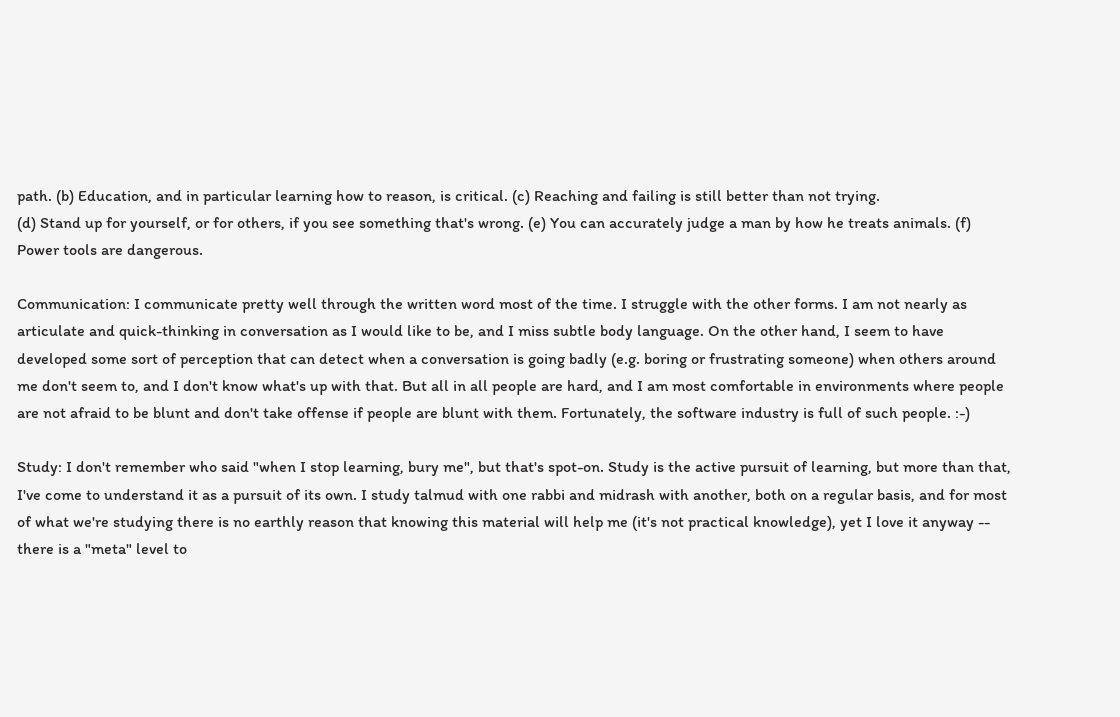path. (b) Education, and in particular learning how to reason, is critical. (c) Reaching and failing is still better than not trying.
(d) Stand up for yourself, or for others, if you see something that's wrong. (e) You can accurately judge a man by how he treats animals. (f) Power tools are dangerous.

Communication: I communicate pretty well through the written word most of the time. I struggle with the other forms. I am not nearly as articulate and quick-thinking in conversation as I would like to be, and I miss subtle body language. On the other hand, I seem to have developed some sort of perception that can detect when a conversation is going badly (e.g. boring or frustrating someone) when others around me don't seem to, and I don't know what's up with that. But all in all people are hard, and I am most comfortable in environments where people are not afraid to be blunt and don't take offense if people are blunt with them. Fortunately, the software industry is full of such people. :-)

Study: I don't remember who said "when I stop learning, bury me", but that's spot-on. Study is the active pursuit of learning, but more than that, I've come to understand it as a pursuit of its own. I study talmud with one rabbi and midrash with another, both on a regular basis, and for most of what we're studying there is no earthly reason that knowing this material will help me (it's not practical knowledge), yet I love it anyway -- there is a "meta" level to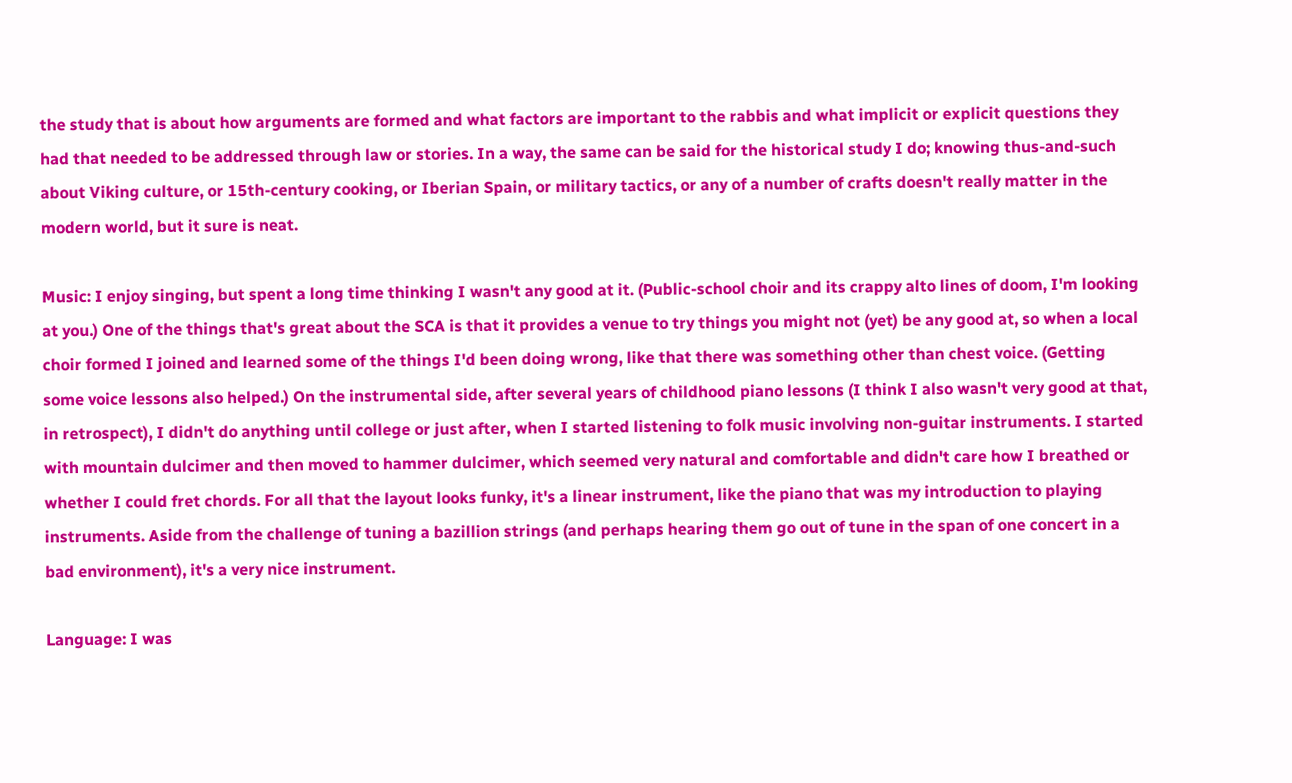the study that is about how arguments are formed and what factors are important to the rabbis and what implicit or explicit questions they had that needed to be addressed through law or stories. In a way, the same can be said for the historical study I do; knowing thus-and-such about Viking culture, or 15th-century cooking, or Iberian Spain, or military tactics, or any of a number of crafts doesn't really matter in the modern world, but it sure is neat.

Music: I enjoy singing, but spent a long time thinking I wasn't any good at it. (Public-school choir and its crappy alto lines of doom, I'm looking at you.) One of the things that's great about the SCA is that it provides a venue to try things you might not (yet) be any good at, so when a local choir formed I joined and learned some of the things I'd been doing wrong, like that there was something other than chest voice. (Getting some voice lessons also helped.) On the instrumental side, after several years of childhood piano lessons (I think I also wasn't very good at that, in retrospect), I didn't do anything until college or just after, when I started listening to folk music involving non-guitar instruments. I started with mountain dulcimer and then moved to hammer dulcimer, which seemed very natural and comfortable and didn't care how I breathed or whether I could fret chords. For all that the layout looks funky, it's a linear instrument, like the piano that was my introduction to playing instruments. Aside from the challenge of tuning a bazillion strings (and perhaps hearing them go out of tune in the span of one concert in a bad environment), it's a very nice instrument.

Language: I was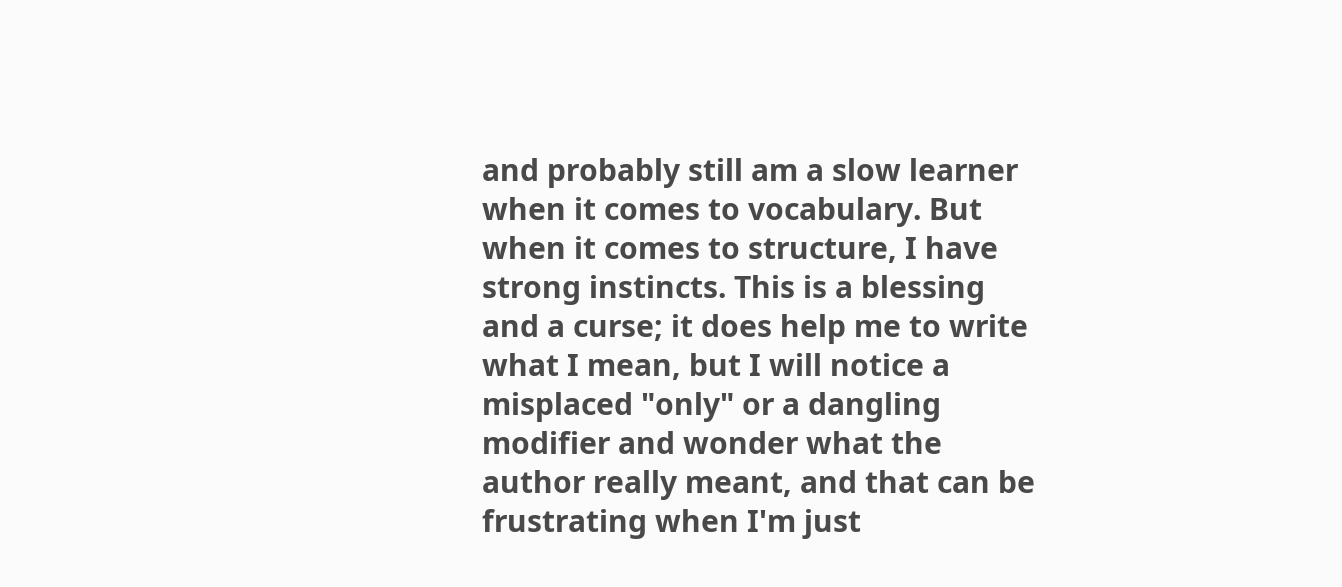and probably still am a slow learner when it comes to vocabulary. But when it comes to structure, I have strong instincts. This is a blessing and a curse; it does help me to write what I mean, but I will notice a misplaced "only" or a dangling modifier and wonder what the author really meant, and that can be frustrating when I'm just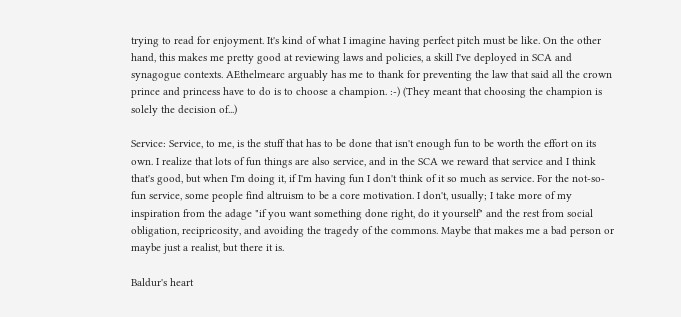trying to read for enjoyment. It's kind of what I imagine having perfect pitch must be like. On the other hand, this makes me pretty good at reviewing laws and policies, a skill I've deployed in SCA and synagogue contexts. AEthelmearc arguably has me to thank for preventing the law that said all the crown prince and princess have to do is to choose a champion. :-) (They meant that choosing the champion is solely the decision of...)

Service: Service, to me, is the stuff that has to be done that isn't enough fun to be worth the effort on its own. I realize that lots of fun things are also service, and in the SCA we reward that service and I think that's good, but when I'm doing it, if I'm having fun I don't think of it so much as service. For the not-so-fun service, some people find altruism to be a core motivation. I don't, usually; I take more of my inspiration from the adage "if you want something done right, do it yourself" and the rest from social obligation, recipricosity, and avoiding the tragedy of the commons. Maybe that makes me a bad person or maybe just a realist, but there it is.

Baldur's heart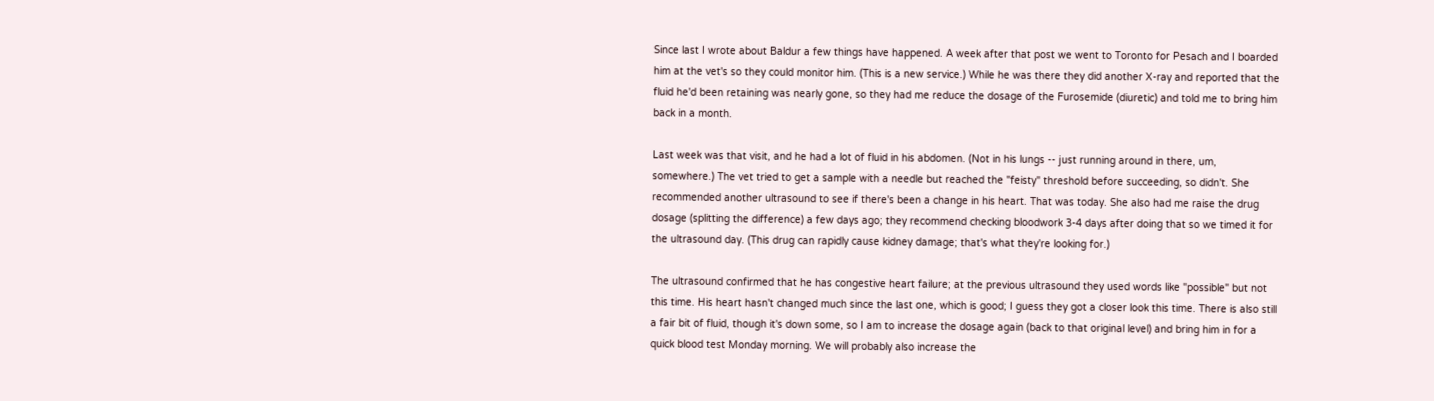Since last I wrote about Baldur a few things have happened. A week after that post we went to Toronto for Pesach and I boarded him at the vet's so they could monitor him. (This is a new service.) While he was there they did another X-ray and reported that the fluid he'd been retaining was nearly gone, so they had me reduce the dosage of the Furosemide (diuretic) and told me to bring him back in a month.

Last week was that visit, and he had a lot of fluid in his abdomen. (Not in his lungs -- just running around in there, um, somewhere.) The vet tried to get a sample with a needle but reached the "feisty" threshold before succeeding, so didn't. She recommended another ultrasound to see if there's been a change in his heart. That was today. She also had me raise the drug dosage (splitting the difference) a few days ago; they recommend checking bloodwork 3-4 days after doing that so we timed it for the ultrasound day. (This drug can rapidly cause kidney damage; that's what they're looking for.)

The ultrasound confirmed that he has congestive heart failure; at the previous ultrasound they used words like "possible" but not this time. His heart hasn't changed much since the last one, which is good; I guess they got a closer look this time. There is also still a fair bit of fluid, though it's down some, so I am to increase the dosage again (back to that original level) and bring him in for a quick blood test Monday morning. We will probably also increase the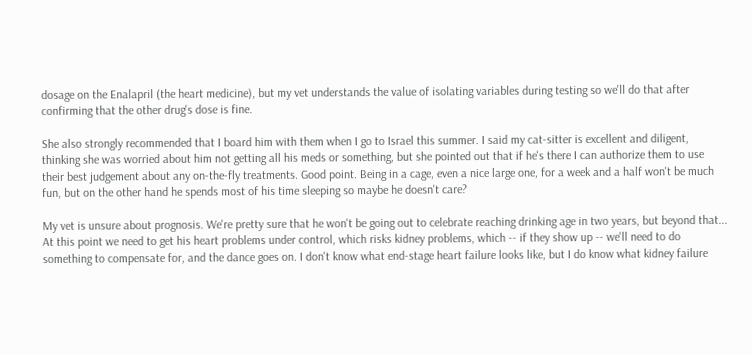dosage on the Enalapril (the heart medicine), but my vet understands the value of isolating variables during testing so we'll do that after confirming that the other drug's dose is fine.

She also strongly recommended that I board him with them when I go to Israel this summer. I said my cat-sitter is excellent and diligent, thinking she was worried about him not getting all his meds or something, but she pointed out that if he's there I can authorize them to use their best judgement about any on-the-fly treatments. Good point. Being in a cage, even a nice large one, for a week and a half won't be much fun, but on the other hand he spends most of his time sleeping so maybe he doesn't care?

My vet is unsure about prognosis. We're pretty sure that he won't be going out to celebrate reaching drinking age in two years, but beyond that... At this point we need to get his heart problems under control, which risks kidney problems, which -- if they show up -- we'll need to do something to compensate for, and the dance goes on. I don't know what end-stage heart failure looks like, but I do know what kidney failure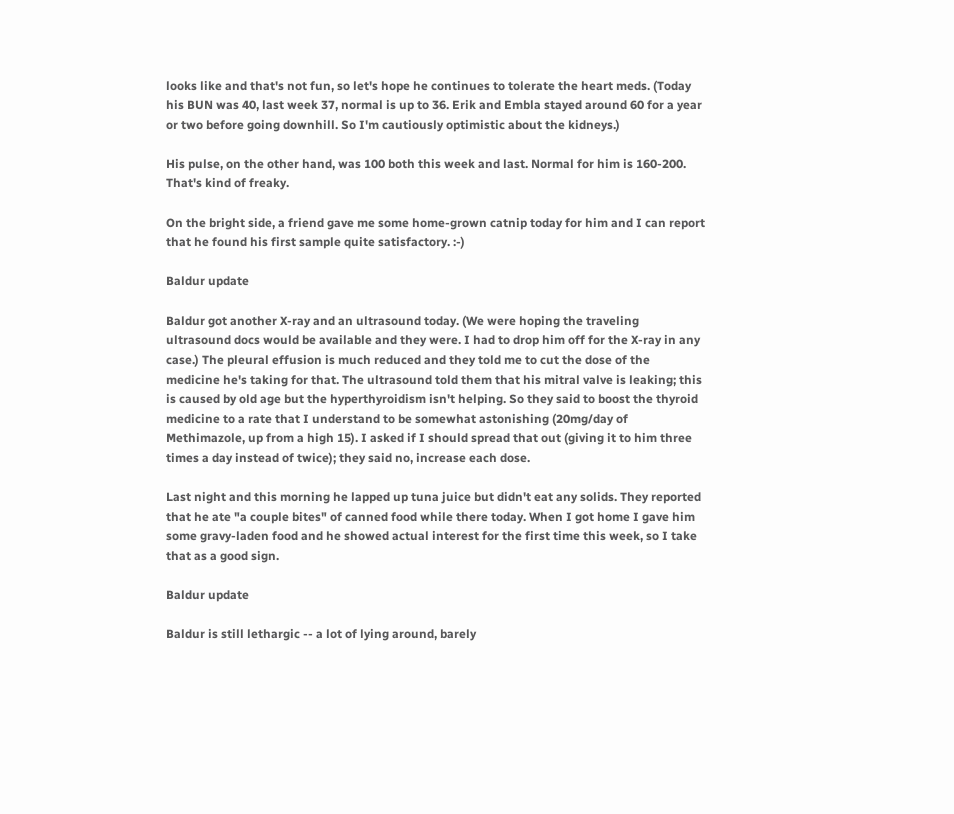looks like and that's not fun, so let's hope he continues to tolerate the heart meds. (Today his BUN was 40, last week 37, normal is up to 36. Erik and Embla stayed around 60 for a year or two before going downhill. So I'm cautiously optimistic about the kidneys.)

His pulse, on the other hand, was 100 both this week and last. Normal for him is 160-200. That's kind of freaky.

On the bright side, a friend gave me some home-grown catnip today for him and I can report that he found his first sample quite satisfactory. :-)

Baldur update

Baldur got another X-ray and an ultrasound today. (We were hoping the traveling ultrasound docs would be available and they were. I had to drop him off for the X-ray in any case.) The pleural effusion is much reduced and they told me to cut the dose of the medicine he's taking for that. The ultrasound told them that his mitral valve is leaking; this is caused by old age but the hyperthyroidism isn't helping. So they said to boost the thyroid medicine to a rate that I understand to be somewhat astonishing (20mg/day of Methimazole, up from a high 15). I asked if I should spread that out (giving it to him three times a day instead of twice); they said no, increase each dose.

Last night and this morning he lapped up tuna juice but didn't eat any solids. They reported that he ate "a couple bites" of canned food while there today. When I got home I gave him some gravy-laden food and he showed actual interest for the first time this week, so I take that as a good sign.

Baldur update

Baldur is still lethargic -- a lot of lying around, barely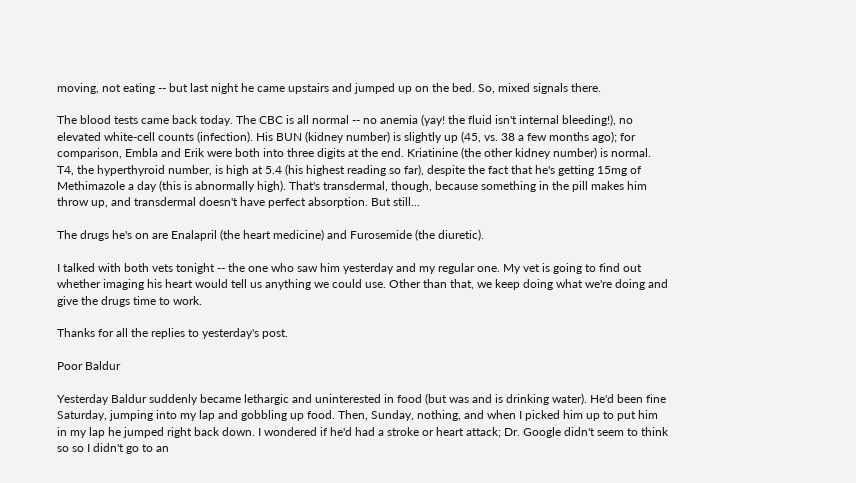moving, not eating -- but last night he came upstairs and jumped up on the bed. So, mixed signals there.

The blood tests came back today. The CBC is all normal -- no anemia (yay! the fluid isn't internal bleeding!), no elevated white-cell counts (infection). His BUN (kidney number) is slightly up (45, vs. 38 a few months ago); for comparison, Embla and Erik were both into three digits at the end. Kriatinine (the other kidney number) is normal. T4, the hyperthyroid number, is high at 5.4 (his highest reading so far), despite the fact that he's getting 15mg of Methimazole a day (this is abnormally high). That's transdermal, though, because something in the pill makes him throw up, and transdermal doesn't have perfect absorption. But still...

The drugs he's on are Enalapril (the heart medicine) and Furosemide (the diuretic).

I talked with both vets tonight -- the one who saw him yesterday and my regular one. My vet is going to find out whether imaging his heart would tell us anything we could use. Other than that, we keep doing what we're doing and give the drugs time to work.

Thanks for all the replies to yesterday's post.

Poor Baldur

Yesterday Baldur suddenly became lethargic and uninterested in food (but was and is drinking water). He'd been fine Saturday, jumping into my lap and gobbling up food. Then, Sunday, nothing, and when I picked him up to put him in my lap he jumped right back down. I wondered if he'd had a stroke or heart attack; Dr. Google didn't seem to think so so I didn't go to an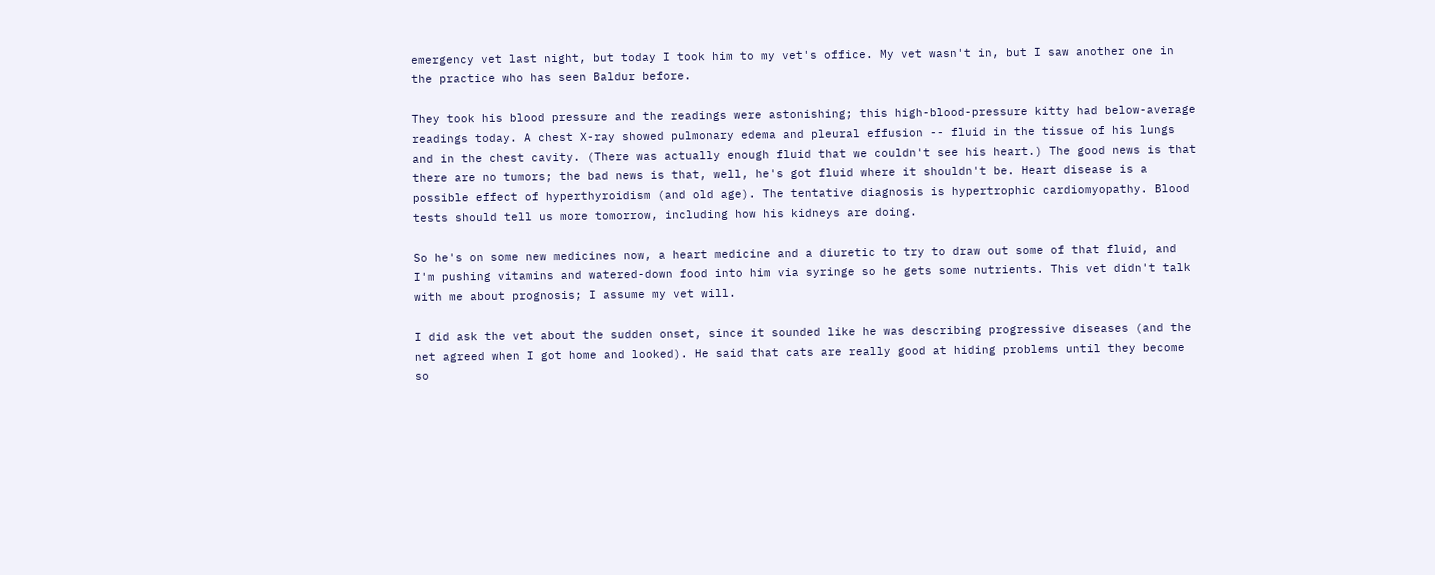emergency vet last night, but today I took him to my vet's office. My vet wasn't in, but I saw another one in the practice who has seen Baldur before.

They took his blood pressure and the readings were astonishing; this high-blood-pressure kitty had below-average readings today. A chest X-ray showed pulmonary edema and pleural effusion -- fluid in the tissue of his lungs and in the chest cavity. (There was actually enough fluid that we couldn't see his heart.) The good news is that there are no tumors; the bad news is that, well, he's got fluid where it shouldn't be. Heart disease is a possible effect of hyperthyroidism (and old age). The tentative diagnosis is hypertrophic cardiomyopathy. Blood tests should tell us more tomorrow, including how his kidneys are doing.

So he's on some new medicines now, a heart medicine and a diuretic to try to draw out some of that fluid, and I'm pushing vitamins and watered-down food into him via syringe so he gets some nutrients. This vet didn't talk with me about prognosis; I assume my vet will.

I did ask the vet about the sudden onset, since it sounded like he was describing progressive diseases (and the net agreed when I got home and looked). He said that cats are really good at hiding problems until they become so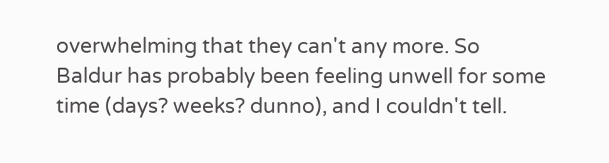overwhelming that they can't any more. So Baldur has probably been feeling unwell for some time (days? weeks? dunno), and I couldn't tell.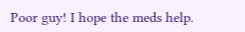Poor guy! I hope the meds help.